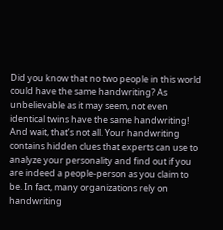Did you know that no two people in this world could have the same handwriting? As unbelievable as it may seem, not even identical twins have the same handwriting! And wait, that’s not all. Your handwriting contains hidden clues that experts can use to analyze your personality and find out if you are indeed a people-person as you claim to be. In fact, many organizations rely on handwriting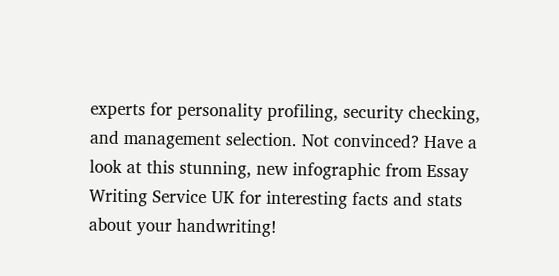experts for personality profiling, security checking, and management selection. Not convinced? Have a look at this stunning, new infographic from Essay Writing Service UK for interesting facts and stats about your handwriting!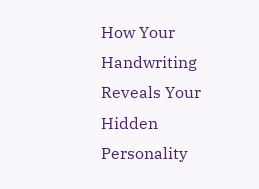How Your Handwriting Reveals Your Hidden Personality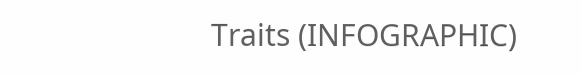Traits (INFOGRAPHIC)